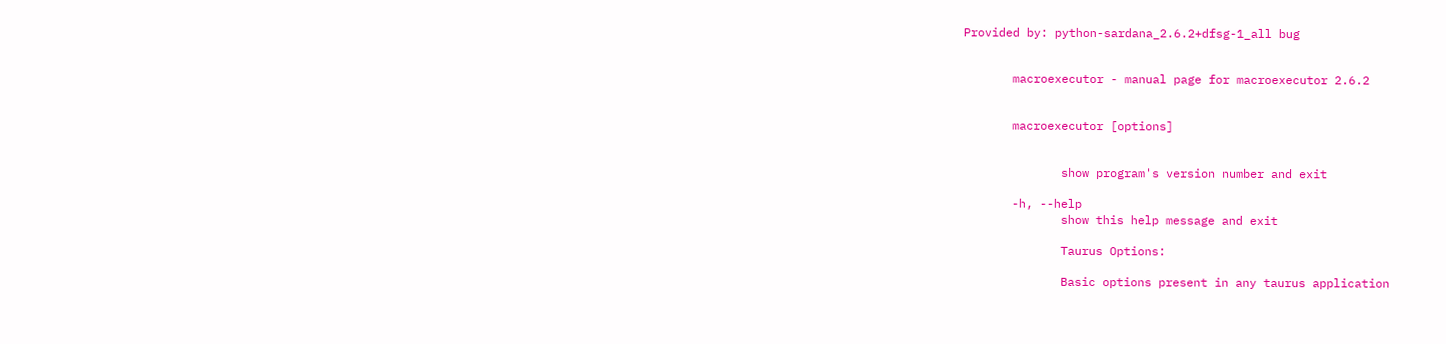Provided by: python-sardana_2.6.2+dfsg-1_all bug


       macroexecutor - manual page for macroexecutor 2.6.2


       macroexecutor [options]


              show program's version number and exit

       -h, --help
              show this help message and exit

              Taurus Options:

              Basic options present in any taurus application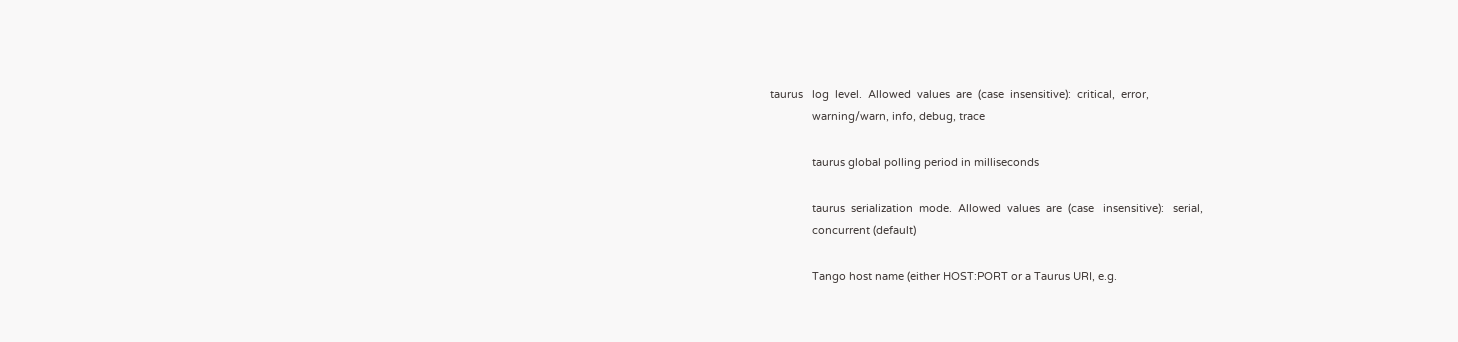taurus   log  level.  Allowed  values  are  (case  insensitive):  critical,  error,
              warning/warn, info, debug, trace

              taurus global polling period in milliseconds

              taurus  serialization  mode.  Allowed  values  are  (case   insensitive):   serial,
              concurrent (default)

              Tango host name (either HOST:PORT or a Taurus URI, e.g.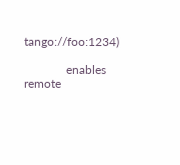tango://foo:1234)

              enables remote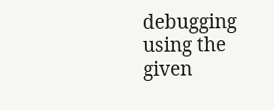debugging using the given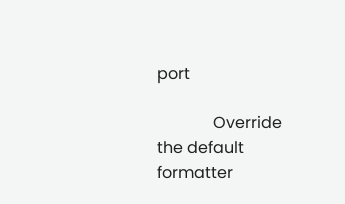port

              Override the default formatter